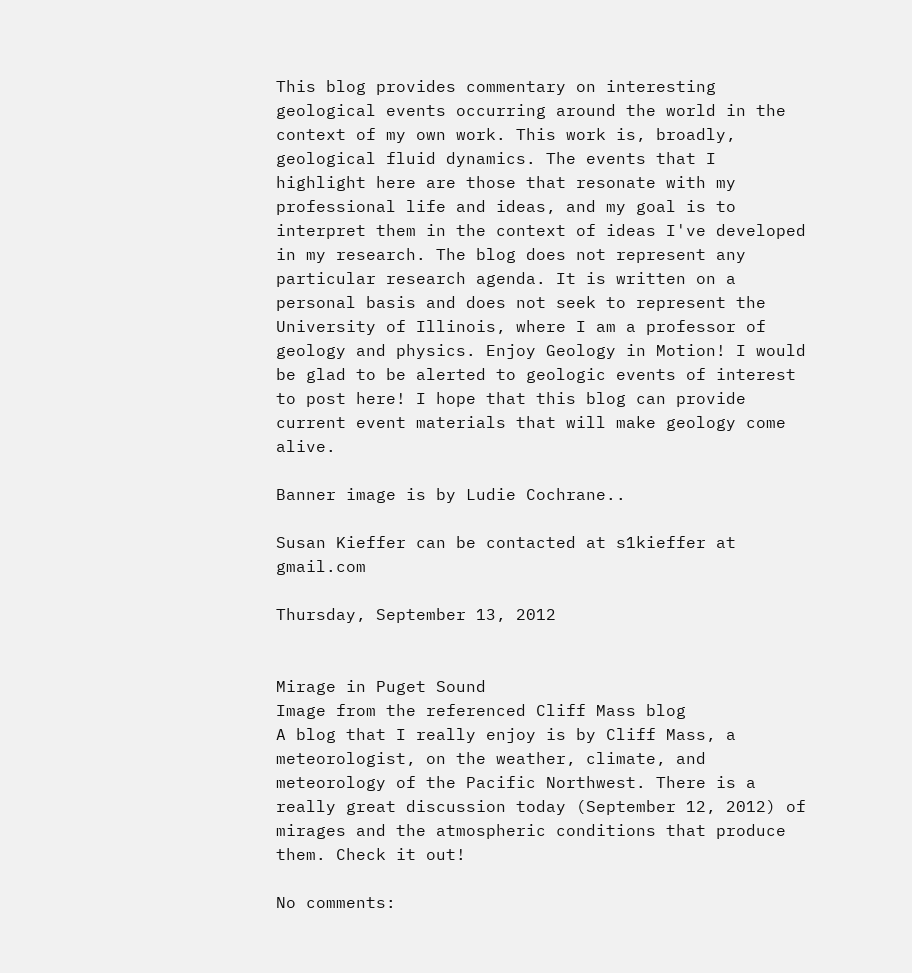This blog provides commentary on interesting geological events occurring around the world in the context of my own work. This work is, broadly, geological fluid dynamics. The events that I highlight here are those that resonate with my professional life and ideas, and my goal is to interpret them in the context of ideas I've developed in my research. The blog does not represent any particular research agenda. It is written on a personal basis and does not seek to represent the University of Illinois, where I am a professor of geology and physics. Enjoy Geology in Motion! I would be glad to be alerted to geologic events of interest to post here! I hope that this blog can provide current event materials that will make geology come alive.

Banner image is by Ludie Cochrane..

Susan Kieffer can be contacted at s1kieffer at gmail.com

Thursday, September 13, 2012


Mirage in Puget Sound
Image from the referenced Cliff Mass blog
A blog that I really enjoy is by Cliff Mass, a meteorologist, on the weather, climate, and meteorology of the Pacific Northwest. There is a really great discussion today (September 12, 2012) of mirages and the atmospheric conditions that produce them. Check it out!

No comments: